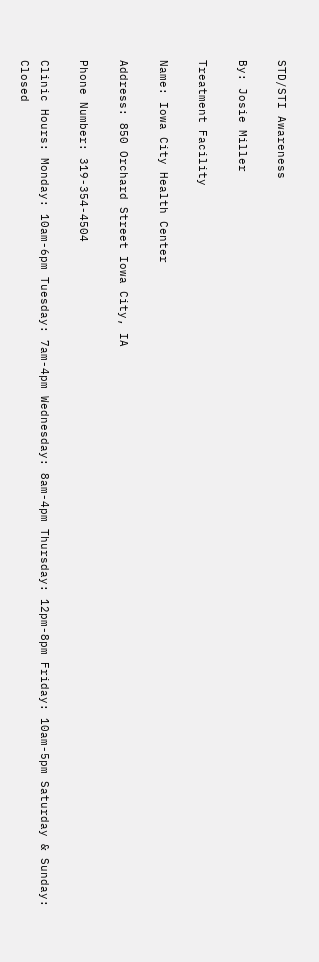STD/STI Awareness

By: Josie Miller

Treatment Facility

Name: Iowa City Health Center

Address: 850 Orchard Street Iowa City, IA

Phone Number: 319-354-4504

Clinic Hours: Monday: 10am-6pm Tuesday: 7am-4pm Wednesday: 8am-4pm Thursday: 12pm-8pm Friday: 10am-5pm Saturday & Sunday: Closed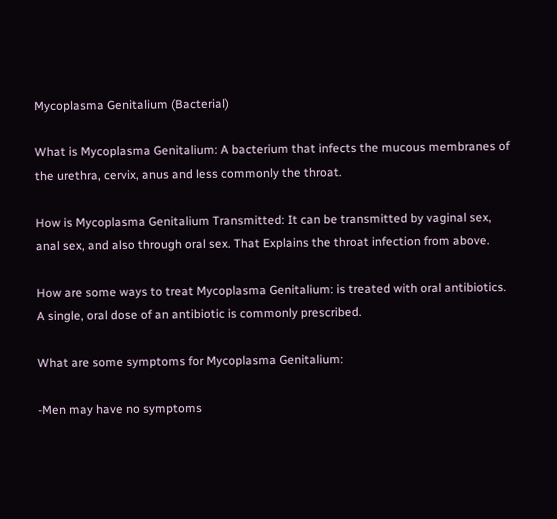Mycoplasma Genitalium (Bacterial)

What is Mycoplasma Genitalium: A bacterium that infects the mucous membranes of the urethra, cervix, anus and less commonly the throat.

How is Mycoplasma Genitalium Transmitted: It can be transmitted by vaginal sex, anal sex, and also through oral sex. That Explains the throat infection from above.

How are some ways to treat Mycoplasma Genitalium: is treated with oral antibiotics. A single, oral dose of an antibiotic is commonly prescribed.

What are some symptoms for Mycoplasma Genitalium:

-Men may have no symptoms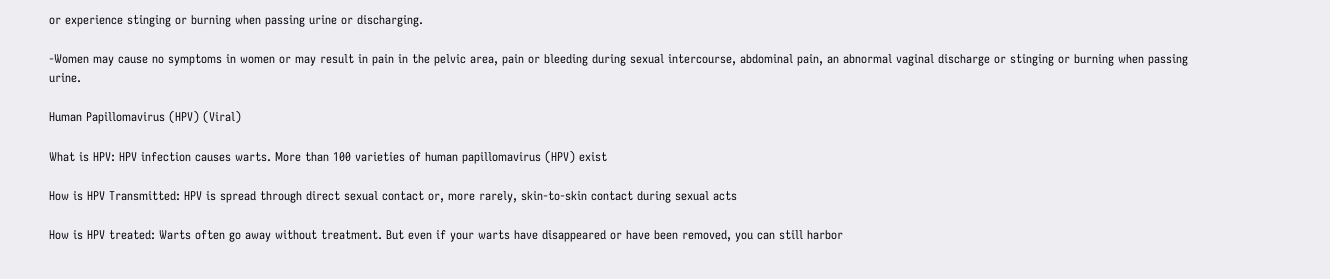or experience stinging or burning when passing urine or discharging.

-Women may cause no symptoms in women or may result in pain in the pelvic area, pain or bleeding during sexual intercourse, abdominal pain, an abnormal vaginal discharge or stinging or burning when passing urine.

Human Papillomavirus (HPV) (Viral)

What is HPV: HPV infection causes warts. More than 100 varieties of human papillomavirus (HPV) exist

How is HPV Transmitted: HPV is spread through direct sexual contact or, more rarely, skin-to-skin contact during sexual acts

How is HPV treated: Warts often go away without treatment. But even if your warts have disappeared or have been removed, you can still harbor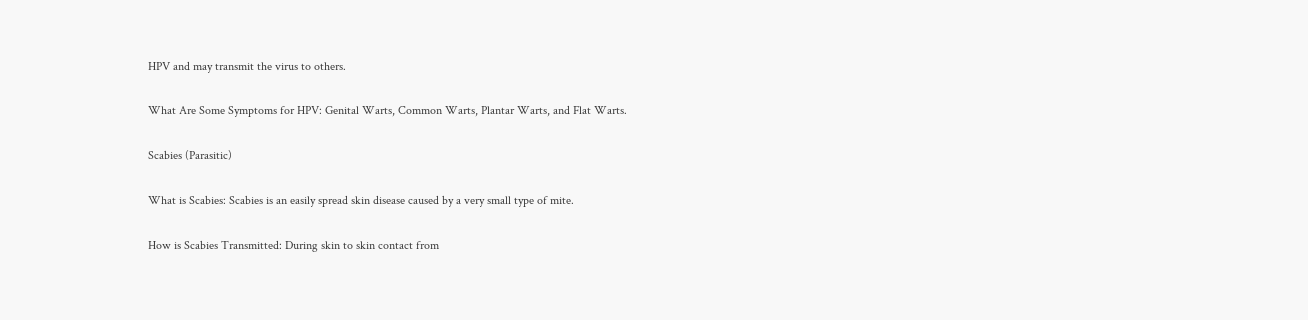HPV and may transmit the virus to others.

What Are Some Symptoms for HPV: Genital Warts, Common Warts, Plantar Warts, and Flat Warts.

Scabies (Parasitic)

What is Scabies: Scabies is an easily spread skin disease caused by a very small type of mite.

How is Scabies Transmitted: During skin to skin contact from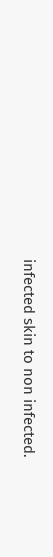infected skin to non infected.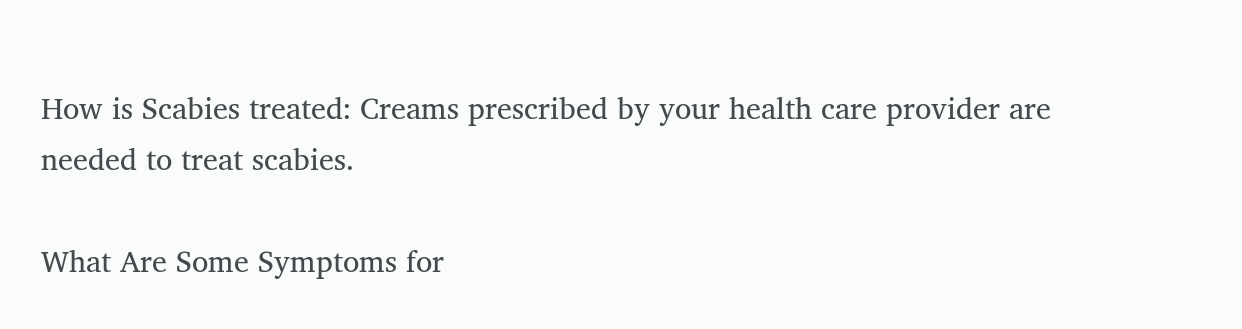How is Scabies treated: Creams prescribed by your health care provider are needed to treat scabies.

What Are Some Symptoms for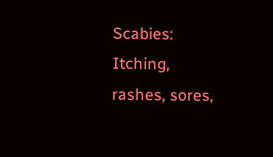Scabies: Itching, rashes, sores,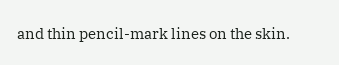and thin pencil-mark lines on the skin.